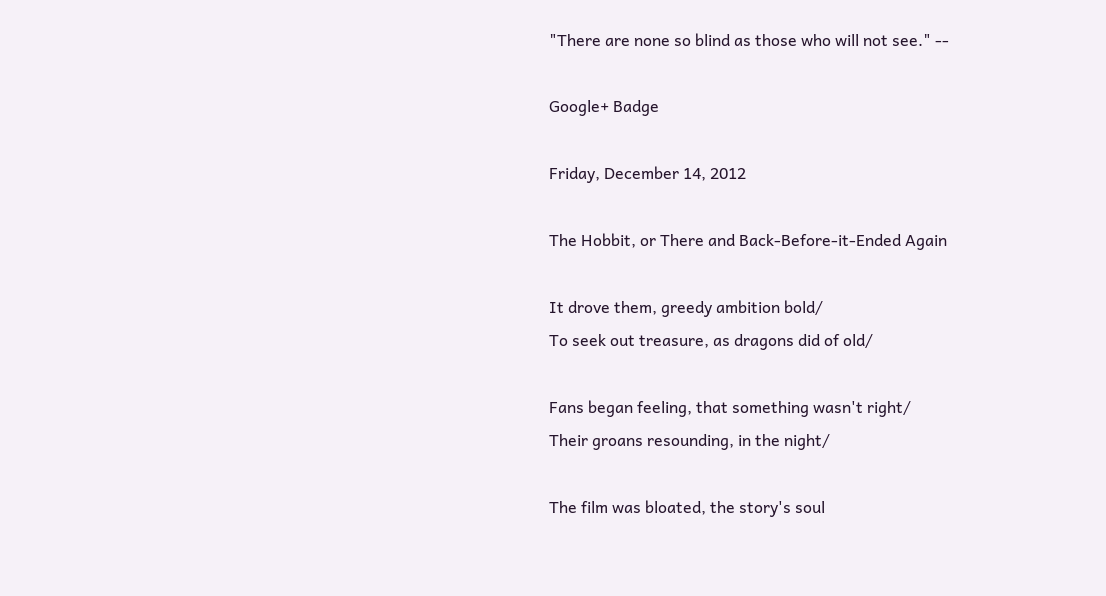"There are none so blind as those who will not see." --

Google+ Badge

Friday, December 14, 2012

The Hobbit, or There and Back-Before-it-Ended Again

It drove them, greedy ambition bold/
To seek out treasure, as dragons did of old/

Fans began feeling, that something wasn't right/
Their groans resounding, in the night/

The film was bloated, the story's soul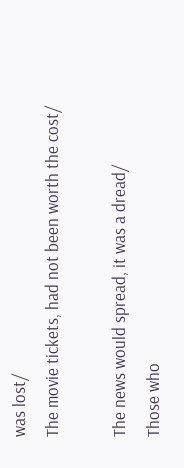was lost/
The movie tickets, had not been worth the cost/

The news would spread, it was a dread/
Those who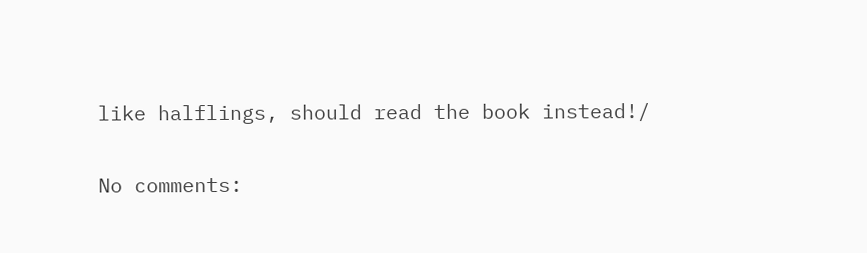like halflings, should read the book instead!/

No comments: